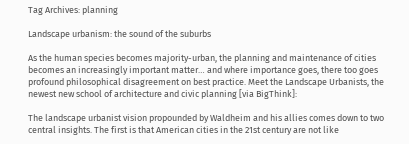Tag Archives: planning

Landscape urbanism: the sound of the suburbs

As the human species becomes majority-urban, the planning and maintenance of cities becomes an increasingly important matter… and where importance goes, there too goes profound philosophical disagreement on best practice. Meet the Landscape Urbanists, the newest new school of architecture and civic planning [via BigThink]:

The landscape urbanist vision propounded by Waldheim and his allies comes down to two central insights. The first is that American cities in the 21st century are not like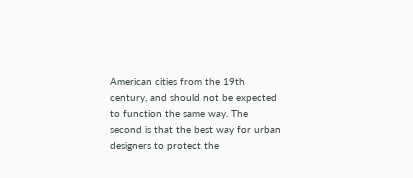American cities from the 19th century, and should not be expected to function the same way. The second is that the best way for urban designers to protect the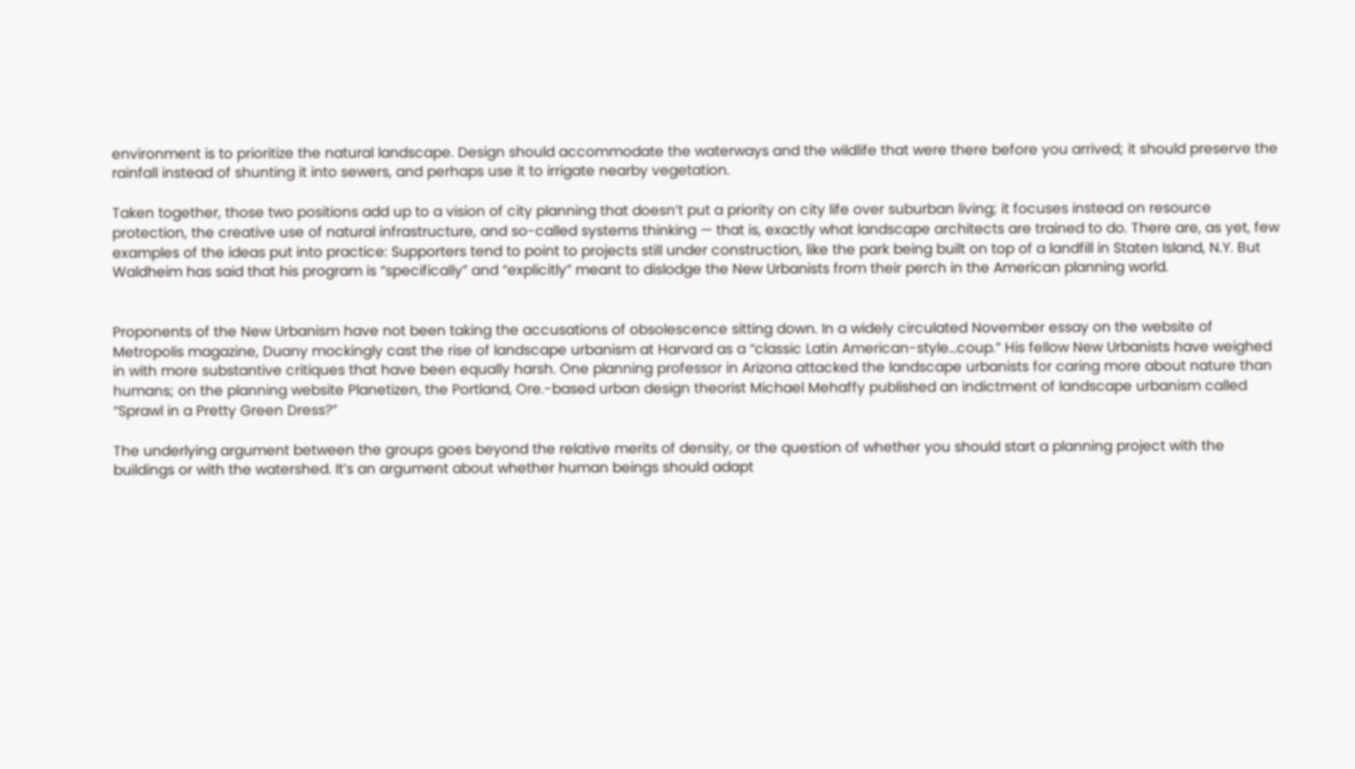environment is to prioritize the natural landscape. Design should accommodate the waterways and the wildlife that were there before you arrived; it should preserve the rainfall instead of shunting it into sewers, and perhaps use it to irrigate nearby vegetation.

Taken together, those two positions add up to a vision of city planning that doesn’t put a priority on city life over suburban living; it focuses instead on resource protection, the creative use of natural infrastructure, and so-called systems thinking — that is, exactly what landscape architects are trained to do. There are, as yet, few examples of the ideas put into practice: Supporters tend to point to projects still under construction, like the park being built on top of a landfill in Staten Island, N.Y. But Waldheim has said that his program is “specifically” and “explicitly” meant to dislodge the New Urbanists from their perch in the American planning world.


Proponents of the New Urbanism have not been taking the accusations of obsolescence sitting down. In a widely circulated November essay on the website of Metropolis magazine, Duany mockingly cast the rise of landscape urbanism at Harvard as a “classic Latin American-style…coup.” His fellow New Urbanists have weighed in with more substantive critiques that have been equally harsh. One planning professor in Arizona attacked the landscape urbanists for caring more about nature than humans; on the planning website Planetizen, the Portland, Ore.-based urban design theorist Michael Mehaffy published an indictment of landscape urbanism called “Sprawl in a Pretty Green Dress?”

The underlying argument between the groups goes beyond the relative merits of density, or the question of whether you should start a planning project with the buildings or with the watershed. It’s an argument about whether human beings should adapt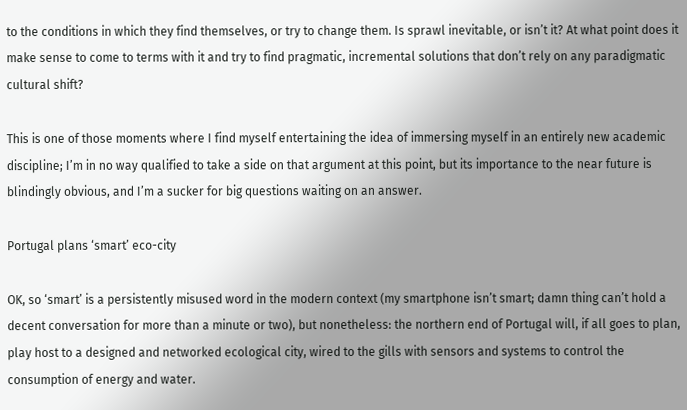to the conditions in which they find themselves, or try to change them. Is sprawl inevitable, or isn’t it? At what point does it make sense to come to terms with it and try to find pragmatic, incremental solutions that don’t rely on any paradigmatic cultural shift?

This is one of those moments where I find myself entertaining the idea of immersing myself in an entirely new academic discipline; I’m in no way qualified to take a side on that argument at this point, but its importance to the near future is blindingly obvious, and I’m a sucker for big questions waiting on an answer.

Portugal plans ‘smart’ eco-city

OK, so ‘smart’ is a persistently misused word in the modern context (my smartphone isn’t smart; damn thing can’t hold a decent conversation for more than a minute or two), but nonetheless: the northern end of Portugal will, if all goes to plan, play host to a designed and networked ecological city, wired to the gills with sensors and systems to control the consumption of energy and water.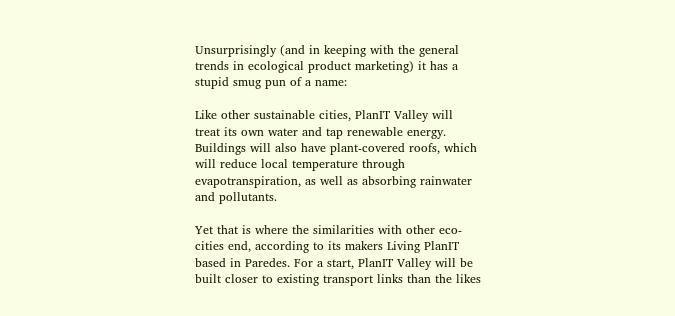Unsurprisingly (and in keeping with the general trends in ecological product marketing) it has a stupid smug pun of a name:

Like other sustainable cities, PlanIT Valley will treat its own water and tap renewable energy. Buildings will also have plant-covered roofs, which will reduce local temperature through evapotranspiration, as well as absorbing rainwater and pollutants.

Yet that is where the similarities with other eco-cities end, according to its makers Living PlanIT based in Paredes. For a start, PlanIT Valley will be built closer to existing transport links than the likes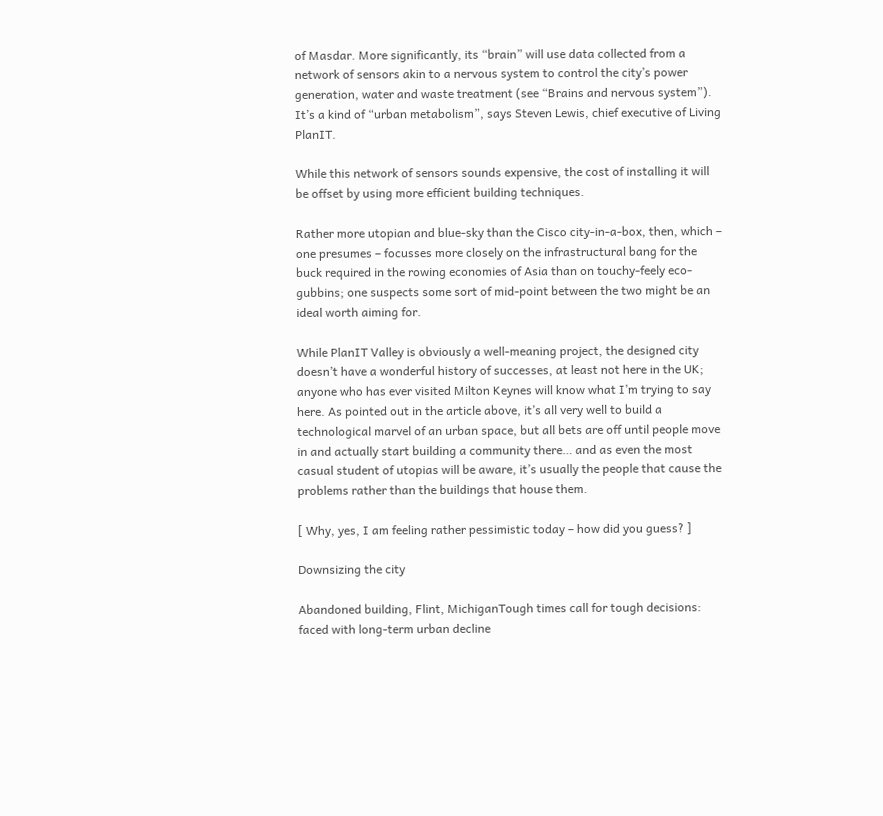of Masdar. More significantly, its “brain” will use data collected from a network of sensors akin to a nervous system to control the city’s power generation, water and waste treatment (see “Brains and nervous system”). It’s a kind of “urban metabolism”, says Steven Lewis, chief executive of Living PlanIT.

While this network of sensors sounds expensive, the cost of installing it will be offset by using more efficient building techniques.

Rather more utopian and blue-sky than the Cisco city-in-a-box, then, which – one presumes – focusses more closely on the infrastructural bang for the buck required in the rowing economies of Asia than on touchy-feely eco-gubbins; one suspects some sort of mid-point between the two might be an ideal worth aiming for.

While PlanIT Valley is obviously a well-meaning project, the designed city doesn’t have a wonderful history of successes, at least not here in the UK; anyone who has ever visited Milton Keynes will know what I’m trying to say here. As pointed out in the article above, it’s all very well to build a technological marvel of an urban space, but all bets are off until people move in and actually start building a community there… and as even the most casual student of utopias will be aware, it’s usually the people that cause the problems rather than the buildings that house them.

[ Why, yes, I am feeling rather pessimistic today – how did you guess? ]

Downsizing the city

Abandoned building, Flint, MichiganTough times call for tough decisions: faced with long-term urban decline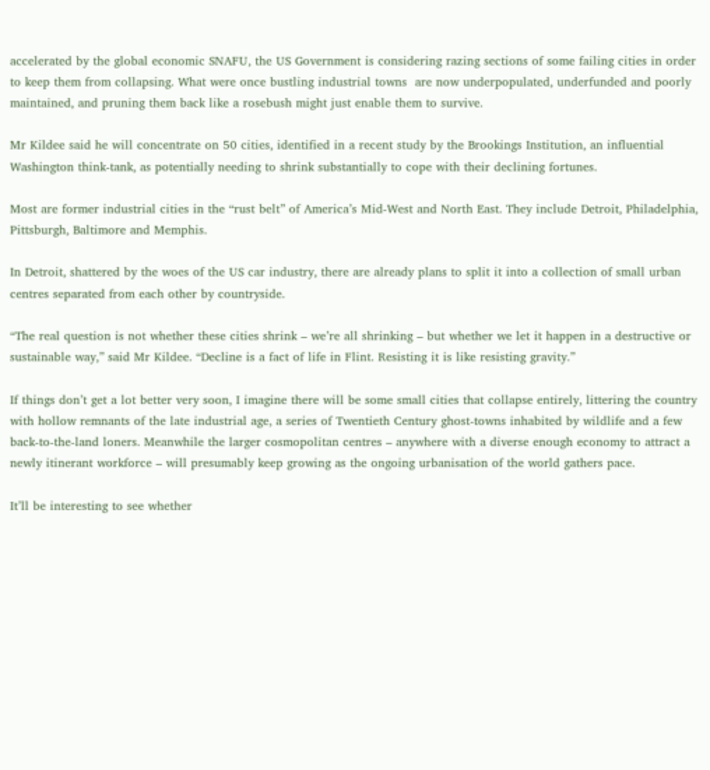accelerated by the global economic SNAFU, the US Government is considering razing sections of some failing cities in order to keep them from collapsing. What were once bustling industrial towns  are now underpopulated, underfunded and poorly maintained, and pruning them back like a rosebush might just enable them to survive.

Mr Kildee said he will concentrate on 50 cities, identified in a recent study by the Brookings Institution, an influential Washington think-tank, as potentially needing to shrink substantially to cope with their declining fortunes.

Most are former industrial cities in the “rust belt” of America’s Mid-West and North East. They include Detroit, Philadelphia, Pittsburgh, Baltimore and Memphis.

In Detroit, shattered by the woes of the US car industry, there are already plans to split it into a collection of small urban centres separated from each other by countryside.

“The real question is not whether these cities shrink – we’re all shrinking – but whether we let it happen in a destructive or sustainable way,” said Mr Kildee. “Decline is a fact of life in Flint. Resisting it is like resisting gravity.”

If things don’t get a lot better very soon, I imagine there will be some small cities that collapse entirely, littering the country with hollow remnants of the late industrial age, a series of Twentieth Century ghost-towns inhabited by wildlife and a few back-to-the-land loners. Meanwhile the larger cosmopolitan centres – anywhere with a diverse enough economy to attract a newly itinerant workforce – will presumably keep growing as the ongoing urbanisation of the world gathers pace.

It’ll be interesting to see whether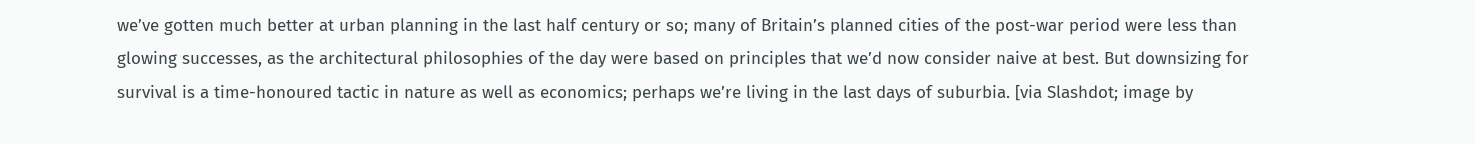we’ve gotten much better at urban planning in the last half century or so; many of Britain’s planned cities of the post-war period were less than glowing successes, as the architectural philosophies of the day were based on principles that we’d now consider naive at best. But downsizing for survival is a time-honoured tactic in nature as well as economics; perhaps we’re living in the last days of suburbia. [via Slashdot; image by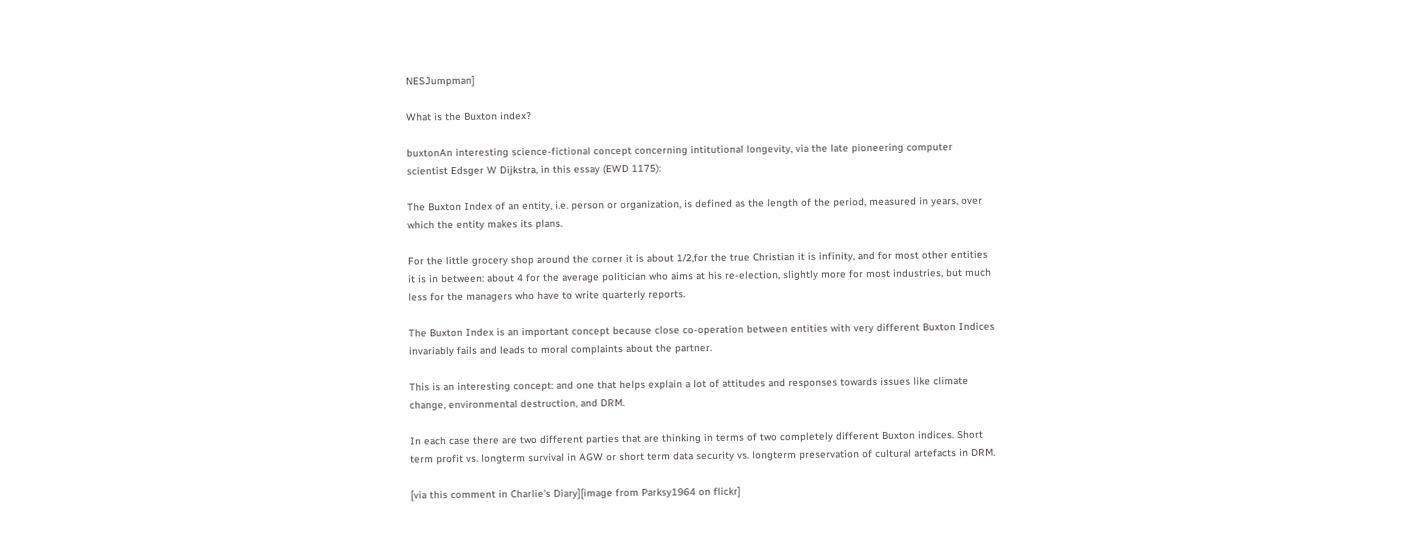NESJumpman]

What is the Buxton index?

buxtonAn interesting science-fictional concept concerning intitutional longevity, via the late pioneering computer scientist Edsger W Dijkstra, in this essay (EWD 1175):

The Buxton Index of an entity, i.e. person or organization, is defined as the length of the period, measured in years, over which the entity makes its plans.

For the little grocery shop around the corner it is about 1/2,for the true Christian it is infinity, and for most other entities it is in between: about 4 for the average politician who aims at his re-election, slightly more for most industries, but much less for the managers who have to write quarterly reports.

The Buxton Index is an important concept because close co-operation between entities with very different Buxton Indices invariably fails and leads to moral complaints about the partner.

This is an interesting concept: and one that helps explain a lot of attitudes and responses towards issues like climate change, environmental destruction, and DRM.

In each case there are two different parties that are thinking in terms of two completely different Buxton indices. Short term profit vs. longterm survival in AGW or short term data security vs. longterm preservation of cultural artefacts in DRM.

[via this comment in Charlie’s Diary][image from Parksy1964 on flickr]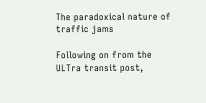The paradoxical nature of traffic jams

Following on from the ULTra transit post,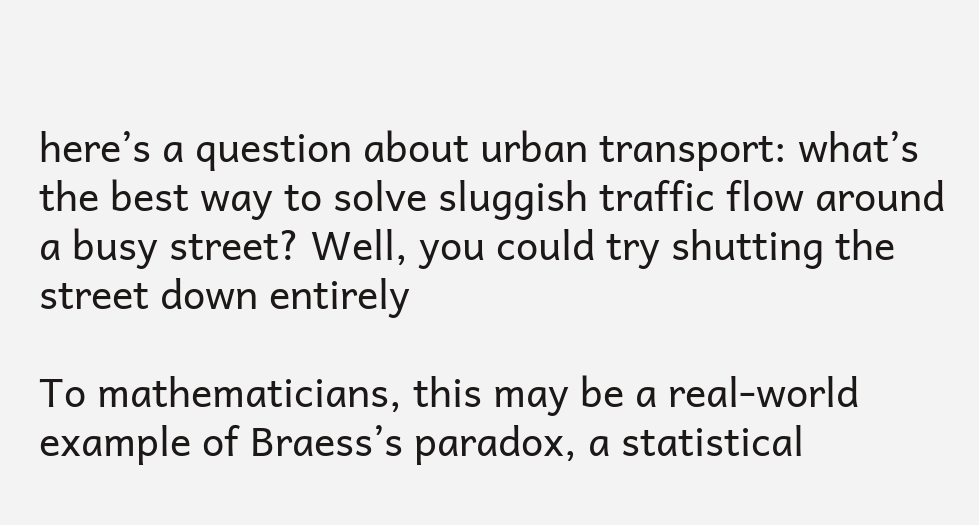here’s a question about urban transport: what’s the best way to solve sluggish traffic flow around a busy street? Well, you could try shutting the street down entirely

To mathematicians, this may be a real-world example of Braess’s paradox, a statistical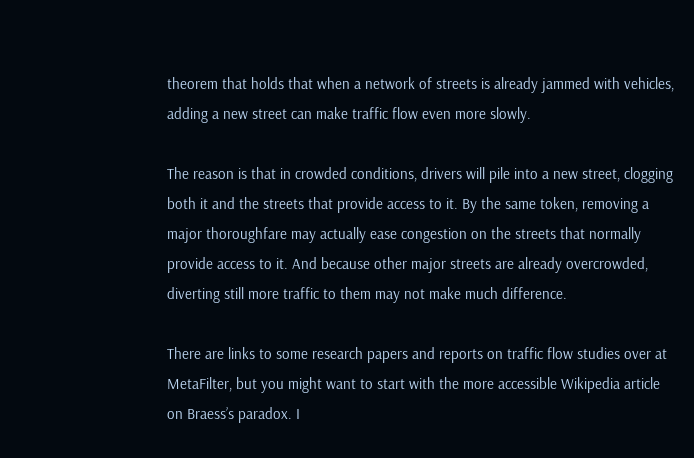theorem that holds that when a network of streets is already jammed with vehicles, adding a new street can make traffic flow even more slowly.

The reason is that in crowded conditions, drivers will pile into a new street, clogging both it and the streets that provide access to it. By the same token, removing a major thoroughfare may actually ease congestion on the streets that normally provide access to it. And because other major streets are already overcrowded, diverting still more traffic to them may not make much difference.

There are links to some research papers and reports on traffic flow studies over at MetaFilter, but you might want to start with the more accessible Wikipedia article on Braess’s paradox. I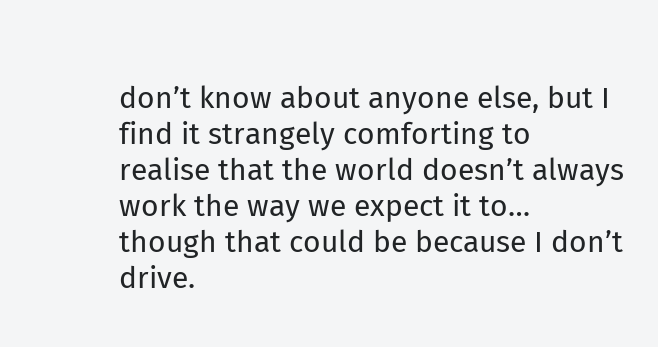don’t know about anyone else, but I find it strangely comforting to realise that the world doesn’t always work the way we expect it to… though that could be because I don’t drive.